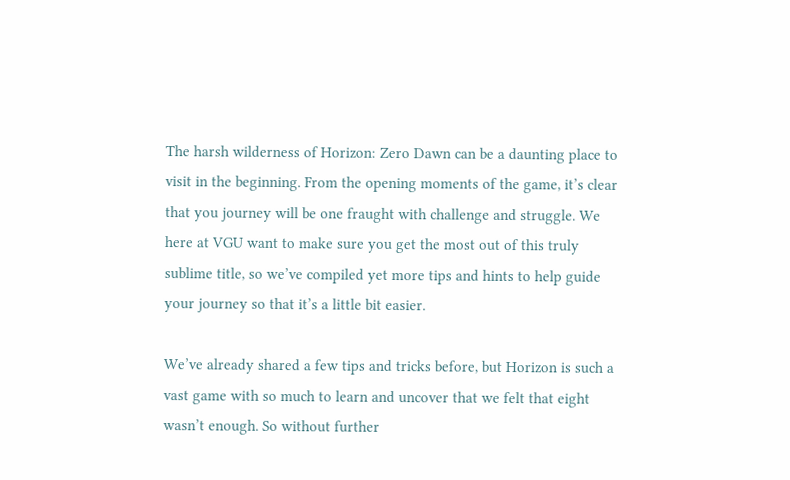The harsh wilderness of Horizon: Zero Dawn can be a daunting place to visit in the beginning. From the opening moments of the game, it’s clear that you journey will be one fraught with challenge and struggle. We here at VGU want to make sure you get the most out of this truly sublime title, so we’ve compiled yet more tips and hints to help guide your journey so that it’s a little bit easier.

We’ve already shared a few tips and tricks before, but Horizon is such a vast game with so much to learn and uncover that we felt that eight wasn’t enough. So without further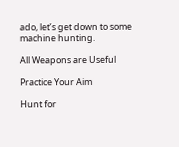ado, let’s get down to some machine hunting.

All Weapons are Useful

Practice Your Aim

Hunt for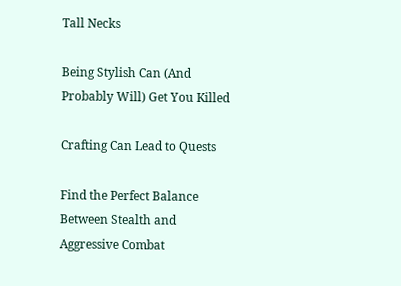Tall Necks

Being Stylish Can (And Probably Will) Get You Killed

Crafting Can Lead to Quests

Find the Perfect Balance Between Stealth and Aggressive Combat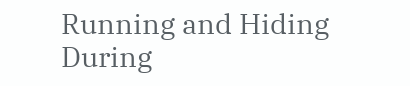Running and Hiding During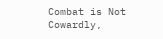Combat is Not Cowardly,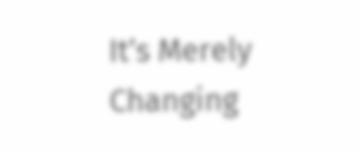It’s Merely Changing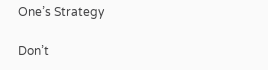One’s Strategy

Don’t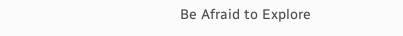Be Afraid to Explore